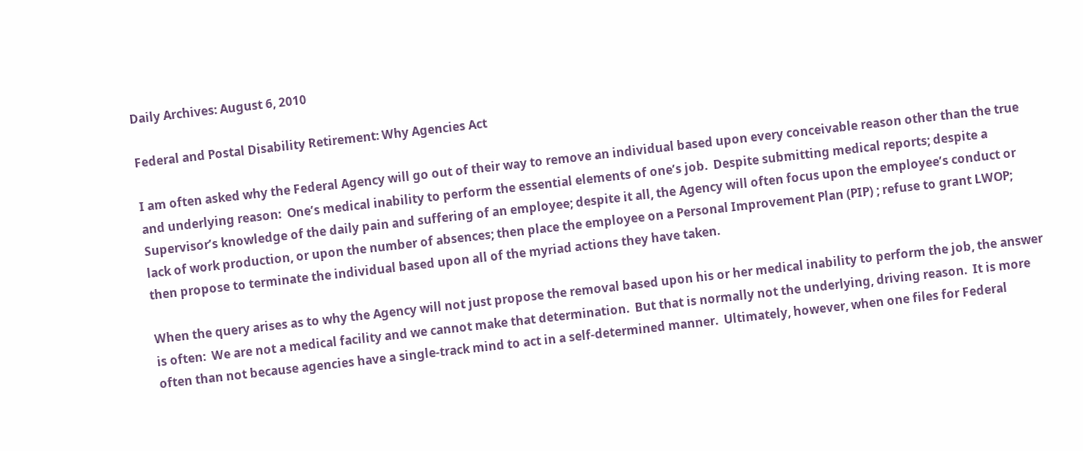Daily Archives: August 6, 2010

Federal and Postal Disability Retirement: Why Agencies Act

I am often asked why the Federal Agency will go out of their way to remove an individual based upon every conceivable reason other than the true and underlying reason:  One’s medical inability to perform the essential elements of one’s job.  Despite submitting medical reports; despite a Supervisor’s knowledge of the daily pain and suffering of an employee; despite it all, the Agency will often focus upon the employee’s conduct or lack of work production, or upon the number of absences; then place the employee on a Personal Improvement Plan (PIP) ; refuse to grant LWOP; then propose to terminate the individual based upon all of the myriad actions they have taken.

When the query arises as to why the Agency will not just propose the removal based upon his or her medical inability to perform the job, the answer is often:  We are not a medical facility and we cannot make that determination.  But that is normally not the underlying, driving reason.  It is more often than not because agencies have a single-track mind to act in a self-determined manner.  Ultimately, however, when one files for Federal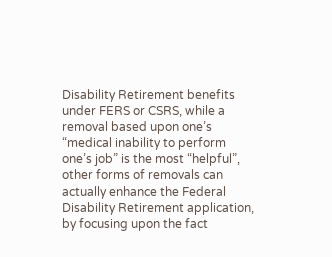Disability Retirement benefits under FERS or CSRS, while a removal based upon one’s “medical inability to perform one’s job” is the most “helpful”, other forms of removals can actually enhance the Federal Disability Retirement application, by focusing upon the fact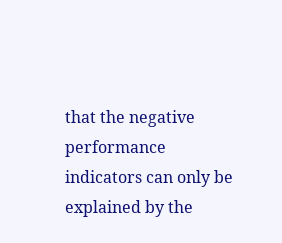that the negative performance indicators can only be explained by the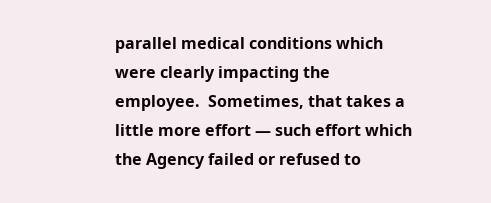parallel medical conditions which were clearly impacting the employee.  Sometimes, that takes a little more effort — such effort which the Agency failed or refused to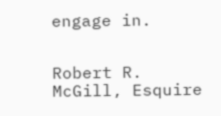engage in.


Robert R. McGill, Esquire